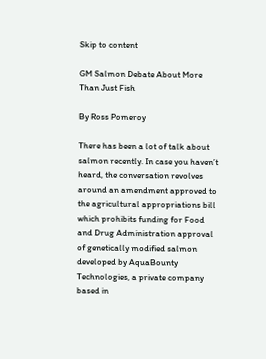Skip to content

GM Salmon Debate About More Than Just Fish

By Ross Pomeroy

There has been a lot of talk about salmon recently. In case you haven’t heard, the conversation revolves around an amendment approved to the agricultural appropriations bill which prohibits funding for Food and Drug Administration approval of genetically modified salmon developed by AquaBounty Technologies, a private company based in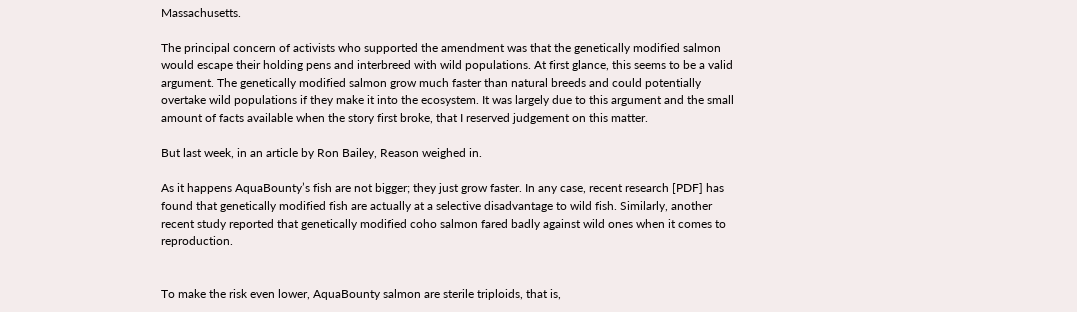Massachusetts.

The principal concern of activists who supported the amendment was that the genetically modified salmon would escape their holding pens and interbreed with wild populations. At first glance, this seems to be a valid argument. The genetically modified salmon grow much faster than natural breeds and could potentially overtake wild populations if they make it into the ecosystem. It was largely due to this argument and the small amount of facts available when the story first broke, that I reserved judgement on this matter.

But last week, in an article by Ron Bailey, Reason weighed in.

As it happens AquaBounty’s fish are not bigger; they just grow faster. In any case, recent research [PDF] has found that genetically modified fish are actually at a selective disadvantage to wild fish. Similarly, another recent study reported that genetically modified coho salmon fared badly against wild ones when it comes to reproduction.


To make the risk even lower, AquaBounty salmon are sterile triploids, that is,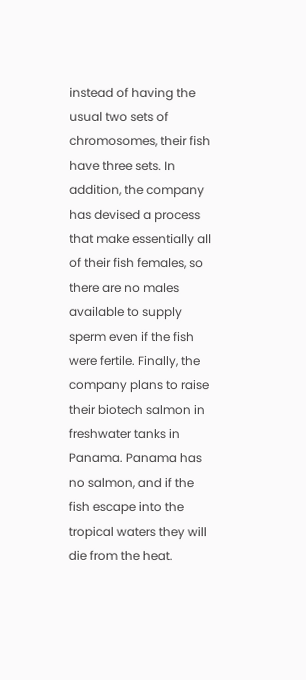instead of having the usual two sets of chromosomes, their fish have three sets. In addition, the company has devised a process that make essentially all of their fish females, so there are no males available to supply sperm even if the fish were fertile. Finally, the company plans to raise their biotech salmon in freshwater tanks in Panama. Panama has no salmon, and if the fish escape into the tropical waters they will die from the heat.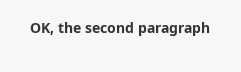OK, the second paragraph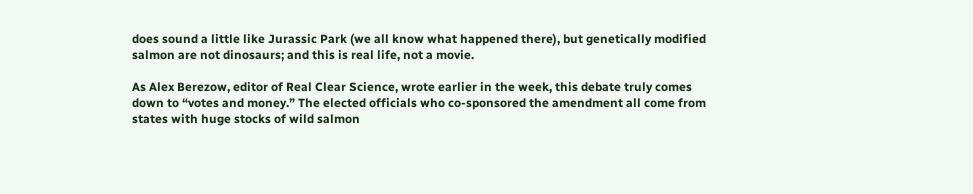does sound a little like Jurassic Park (we all know what happened there), but genetically modified salmon are not dinosaurs; and this is real life, not a movie.

As Alex Berezow, editor of Real Clear Science, wrote earlier in the week, this debate truly comes down to “votes and money.” The elected officials who co-sponsored the amendment all come from states with huge stocks of wild salmon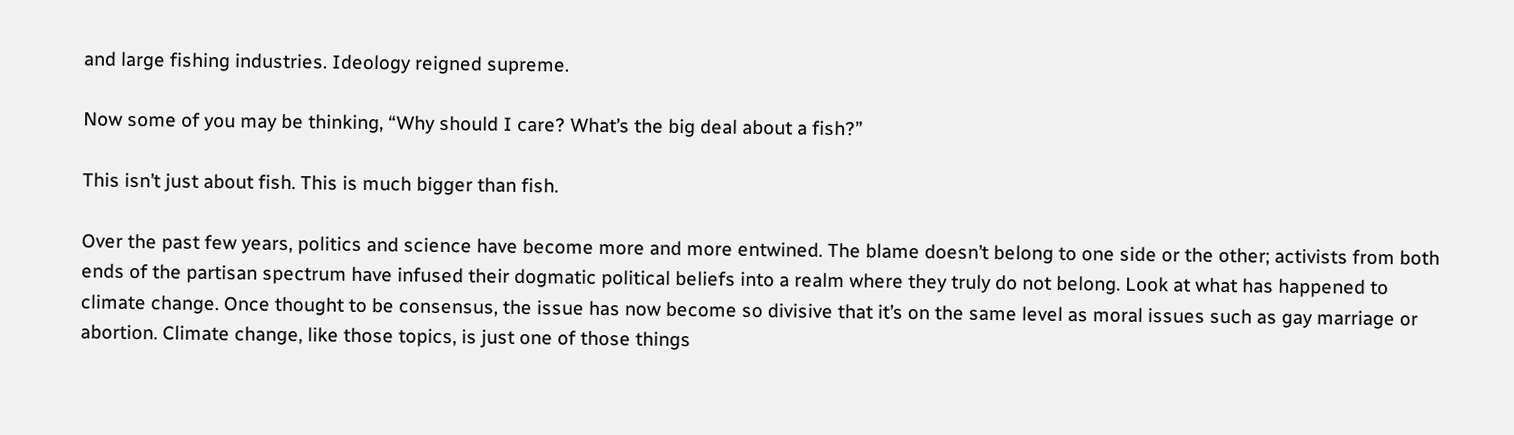and large fishing industries. Ideology reigned supreme.

Now some of you may be thinking, “Why should I care? What’s the big deal about a fish?”

This isn’t just about fish. This is much bigger than fish.

Over the past few years, politics and science have become more and more entwined. The blame doesn’t belong to one side or the other; activists from both ends of the partisan spectrum have infused their dogmatic political beliefs into a realm where they truly do not belong. Look at what has happened to climate change. Once thought to be consensus, the issue has now become so divisive that it’s on the same level as moral issues such as gay marriage or abortion. Climate change, like those topics, is just one of those things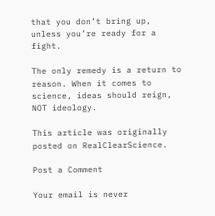that you don’t bring up, unless you’re ready for a fight.

The only remedy is a return to reason. When it comes to science, ideas should reign, NOT ideology.

This article was originally posted on RealClearScience.

Post a Comment

Your email is never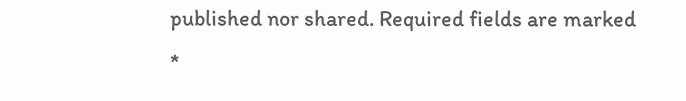published nor shared. Required fields are marked *